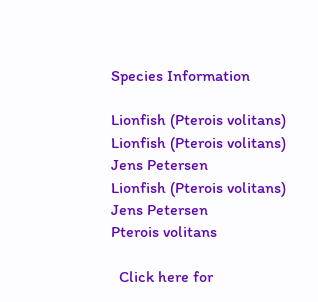Species Information

Lionfish (Pterois volitans) Lionfish (Pterois volitans)
Jens Petersen
Lionfish (Pterois volitans)
Jens Petersen
Pterois volitans

  Click here for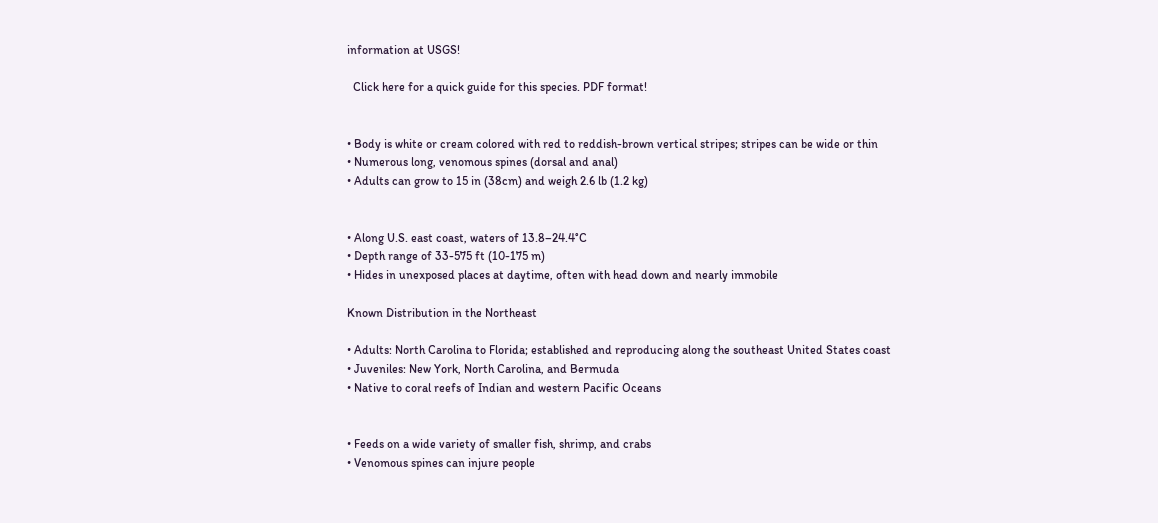information at USGS!

  Click here for a quick guide for this species. PDF format!


• Body is white or cream colored with red to reddish-brown vertical stripes; stripes can be wide or thin
• Numerous long, venomous spines (dorsal and anal)
• Adults can grow to 15 in (38cm) and weigh 2.6 lb (1.2 kg)


• Along U.S. east coast, waters of 13.8–24.4°C
• Depth range of 33-575 ft (10-175 m)
• Hides in unexposed places at daytime, often with head down and nearly immobile

Known Distribution in the Northeast

• Adults: North Carolina to Florida; established and reproducing along the southeast United States coast
• Juveniles: New York, North Carolina, and Bermuda
• Native to coral reefs of Indian and western Pacific Oceans


• Feeds on a wide variety of smaller fish, shrimp, and crabs
• Venomous spines can injure people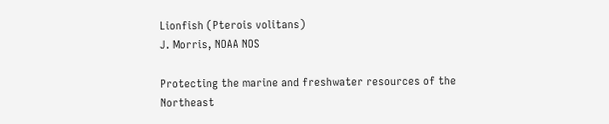Lionfish (Pterois volitans)
J. Morris, NOAA NOS

Protecting the marine and freshwater resources of the Northeast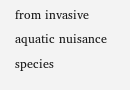from invasive aquatic nuisance species